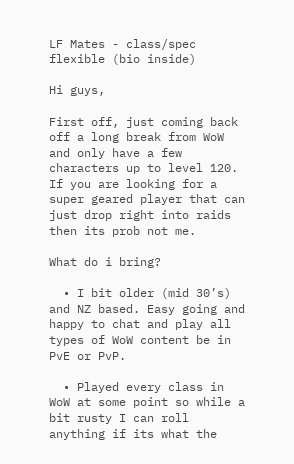LF Mates - class/spec flexible (bio inside)

Hi guys,

First off, just coming back off a long break from WoW and only have a few characters up to level 120. If you are looking for a super geared player that can just drop right into raids then its prob not me.

What do i bring?

  • I bit older (mid 30’s) and NZ based. Easy going and happy to chat and play all types of WoW content be in PvE or PvP.

  • Played every class in WoW at some point so while a bit rusty I can roll anything if its what the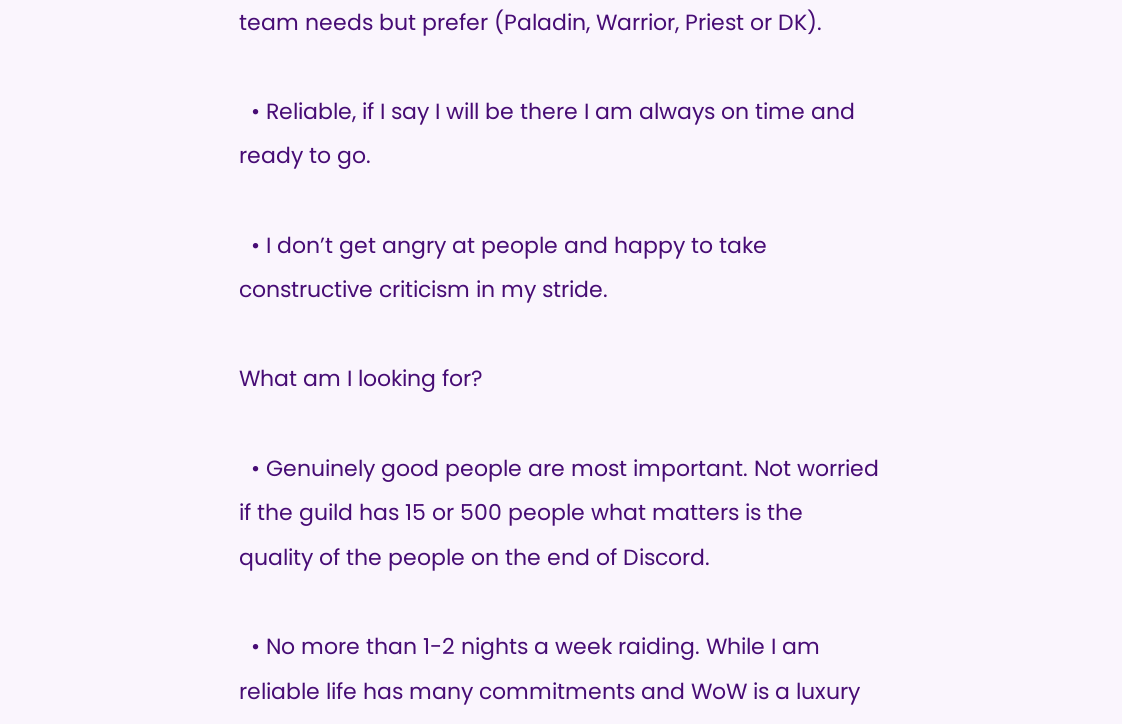team needs but prefer (Paladin, Warrior, Priest or DK).

  • Reliable, if I say I will be there I am always on time and ready to go.

  • I don’t get angry at people and happy to take constructive criticism in my stride.

What am I looking for?

  • Genuinely good people are most important. Not worried if the guild has 15 or 500 people what matters is the quality of the people on the end of Discord.

  • No more than 1-2 nights a week raiding. While I am reliable life has many commitments and WoW is a luxury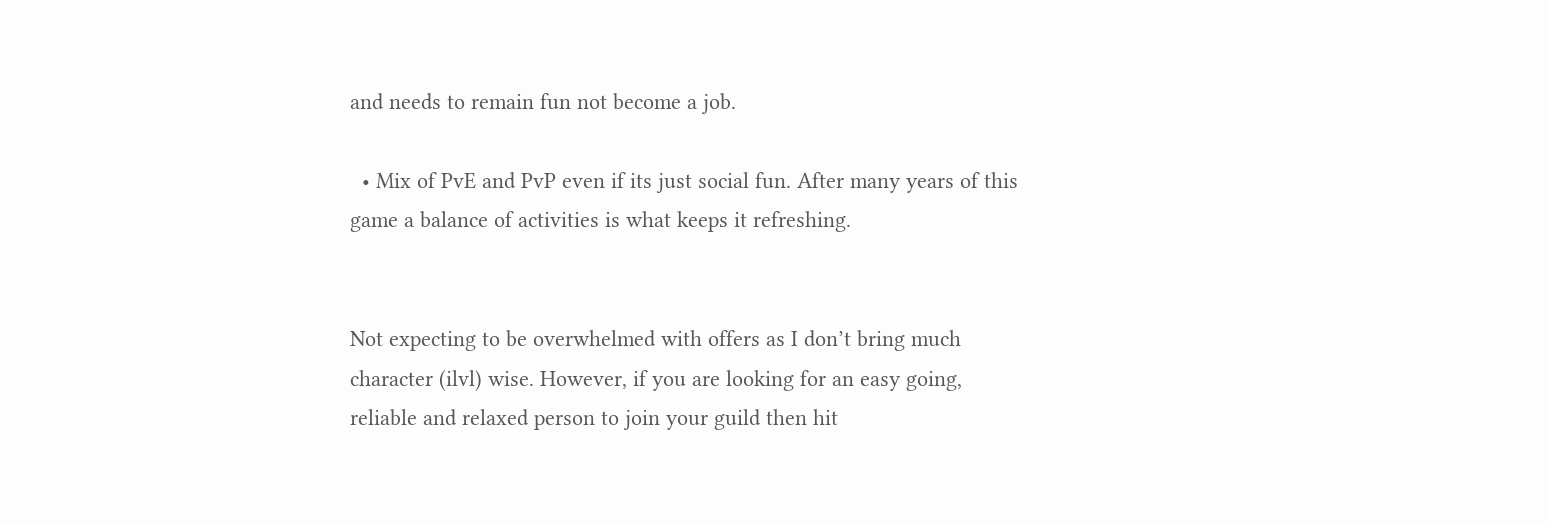and needs to remain fun not become a job.

  • Mix of PvE and PvP even if its just social fun. After many years of this game a balance of activities is what keeps it refreshing.


Not expecting to be overwhelmed with offers as I don’t bring much character (ilvl) wise. However, if you are looking for an easy going, reliable and relaxed person to join your guild then hit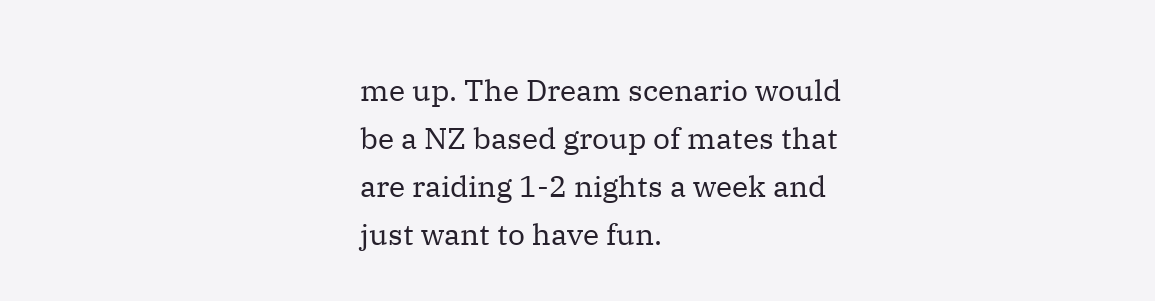me up. The Dream scenario would be a NZ based group of mates that are raiding 1-2 nights a week and just want to have fun.